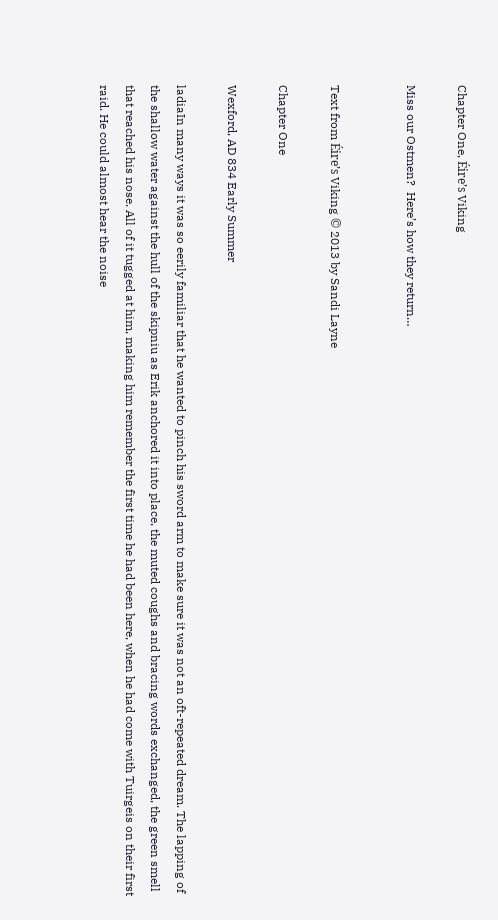Chapter One, Éire’s Viking

Miss our Ostmen?  Here’s how they return…


Text from Éire’s Viking © 2013 by Sandi Layne

Chapter One

Wexford, AD 834 Early Summer

ladiaIn many ways it was so eerily familiar that he wanted to pinch his sword arm to make sure it was not an oft-repeated dream. The lapping of the shallow water against the hull of the skipniu as Erik anchored it into place, the muted coughs and bracing words exchanged, the green smell that reached his nose. All of it tugged at him, making him remember the first time he had been here, when he had come with Tuirgeis on their first raid. He could almost hear the noise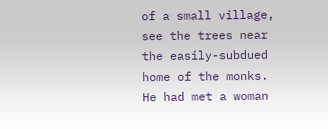of a small village, see the trees near the easily-subdued home of the monks. He had met a woman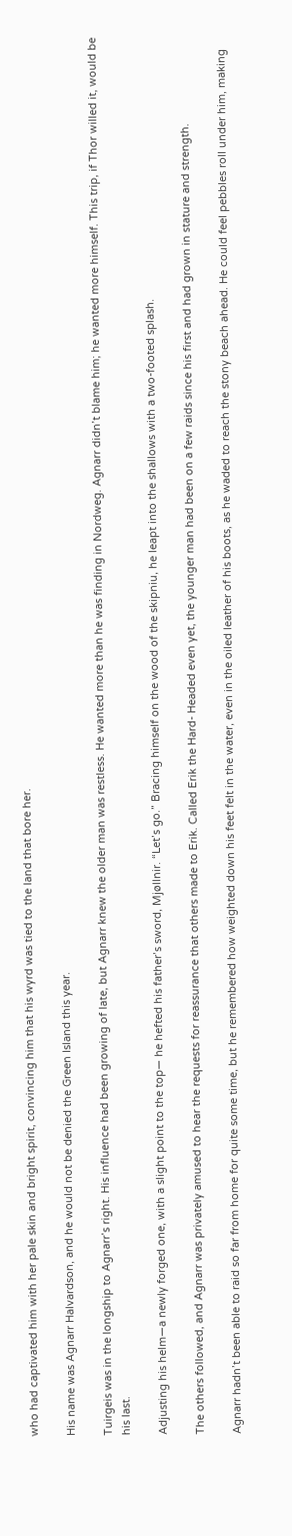who had captivated him with her pale skin and bright spirit, convincing him that his wyrd was tied to the land that bore her.

His name was Agnarr Halvardson, and he would not be denied the Green Island this year.

Tuirgeis was in the longship to Agnarr’s right. His influence had been growing of late, but Agnarr knew the older man was restless. He wanted more than he was finding in Nordweg. Agnarr didn’t blame him; he wanted more himself. This trip, if Thor willed it, would be his last.

Adjusting his helm—a newly forged one, with a slight point to the top— he hefted his father’s sword, Mjøllnir. “Let’s go.” Bracing himself on the wood of the skipniu, he leapt into the shallows with a two-footed splash.

The others followed, and Agnarr was privately amused to hear the requests for reassurance that others made to Erik. Called Erik the Hard- Headed even yet, the younger man had been on a few raids since his first and had grown in stature and strength.

Agnarr hadn’t been able to raid so far from home for quite some time, but he remembered how weighted down his feet felt in the water, even in the oiled leather of his boots, as he waded to reach the stony beach ahead. He could feel pebbles roll under him, making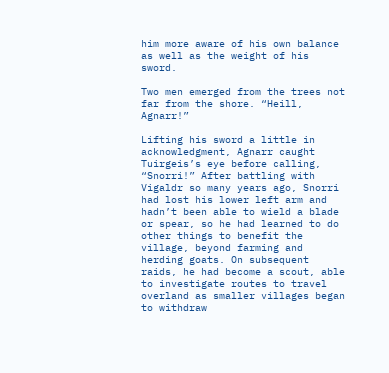him more aware of his own balance as well as the weight of his sword.

Two men emerged from the trees not far from the shore. “Heill, Agnarr!”

Lifting his sword a little in acknowledgment, Agnarr caught Tuirgeis’s eye before calling, “Snorri!” After battling with Vigaldr so many years ago, Snorri had lost his lower left arm and hadn’t been able to wield a blade or spear, so he had learned to do other things to benefit the village, beyond farming and herding goats. On subsequent raids, he had become a scout, able to investigate routes to travel overland as smaller villages began to withdraw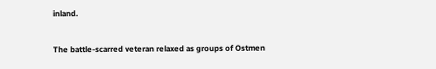inland.

The battle-scarred veteran relaxed as groups of Ostmen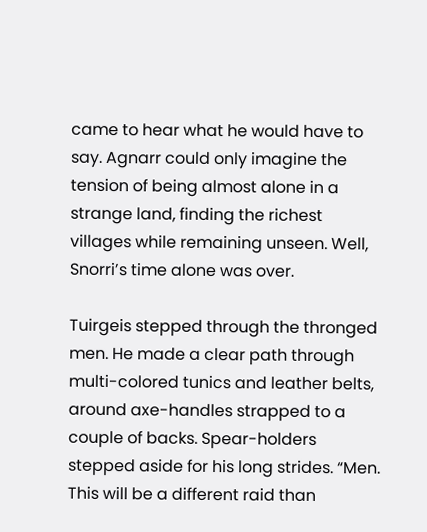came to hear what he would have to say. Agnarr could only imagine the tension of being almost alone in a strange land, finding the richest villages while remaining unseen. Well, Snorri’s time alone was over.

Tuirgeis stepped through the thronged men. He made a clear path through multi-colored tunics and leather belts, around axe-handles strapped to a couple of backs. Spear-holders stepped aside for his long strides. “Men. This will be a different raid than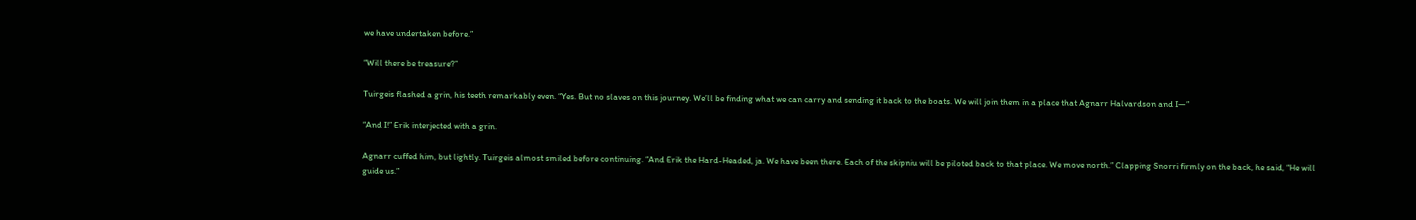we have undertaken before.”

“Will there be treasure?”

Tuirgeis flashed a grin, his teeth remarkably even. “Yes. But no slaves on this journey. We’ll be finding what we can carry and sending it back to the boats. We will join them in a place that Agnarr Halvardson and I—”

“And I!” Erik interjected with a grin.

Agnarr cuffed him, but lightly. Tuirgeis almost smiled before continuing. “And Erik the Hard-Headed, ja. We have been there. Each of the skipniu will be piloted back to that place. We move north.” Clapping Snorri firmly on the back, he said, “He will guide us.”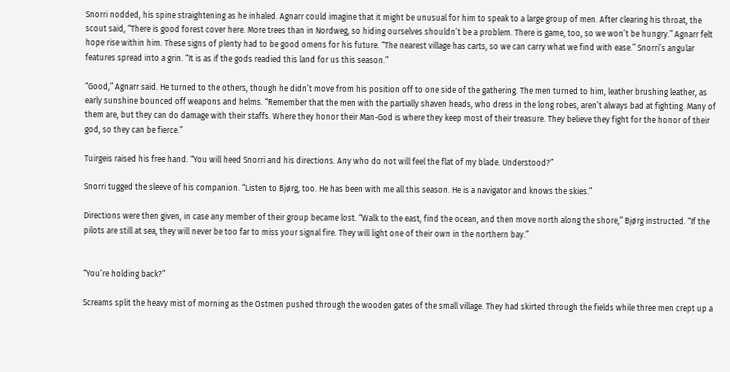Snorri nodded, his spine straightening as he inhaled. Agnarr could imagine that it might be unusual for him to speak to a large group of men. After clearing his throat, the scout said, “There is good forest cover here. More trees than in Nordweg, so hiding ourselves shouldn’t be a problem. There is game, too, so we won’t be hungry.” Agnarr felt hope rise within him. These signs of plenty had to be good omens for his future. “The nearest village has carts, so we can carry what we find with ease.” Snorri’s angular features spread into a grin. “It is as if the gods readied this land for us this season.”

“Good,” Agnarr said. He turned to the others, though he didn’t move from his position off to one side of the gathering. The men turned to him, leather brushing leather, as early sunshine bounced off weapons and helms. “Remember that the men with the partially shaven heads, who dress in the long robes, aren’t always bad at fighting. Many of them are, but they can do damage with their staffs. Where they honor their Man-God is where they keep most of their treasure. They believe they fight for the honor of their god, so they can be fierce.”

Tuirgeis raised his free hand. “You will heed Snorri and his directions. Any who do not will feel the flat of my blade. Understood?”

Snorri tugged the sleeve of his companion. “Listen to Bjørg, too. He has been with me all this season. He is a navigator and knows the skies.”

Directions were then given, in case any member of their group became lost. “Walk to the east, find the ocean, and then move north along the shore,” Bjørg instructed. “If the pilots are still at sea, they will never be too far to miss your signal fire. They will light one of their own in the northern bay.”


“You’re holding back?”

Screams split the heavy mist of morning as the Ostmen pushed through the wooden gates of the small village. They had skirted through the fields while three men crept up a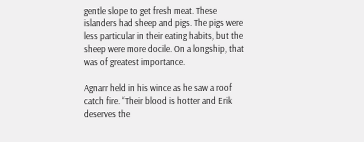gentle slope to get fresh meat. These islanders had sheep and pigs. The pigs were less particular in their eating habits, but the sheep were more docile. On a longship, that was of greatest importance.

Agnarr held in his wince as he saw a roof catch fire. “Their blood is hotter and Erik deserves the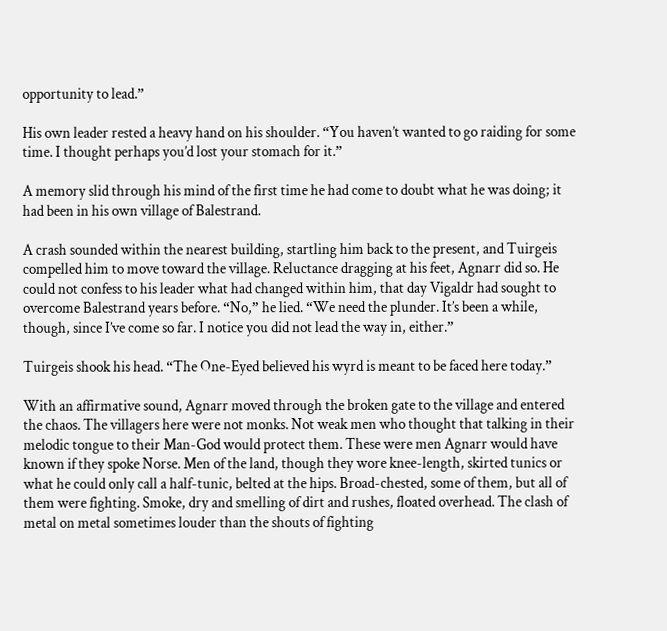opportunity to lead.”

His own leader rested a heavy hand on his shoulder. “You haven’t wanted to go raiding for some time. I thought perhaps you’d lost your stomach for it.”

A memory slid through his mind of the first time he had come to doubt what he was doing; it had been in his own village of Balestrand.

A crash sounded within the nearest building, startling him back to the present, and Tuirgeis compelled him to move toward the village. Reluctance dragging at his feet, Agnarr did so. He could not confess to his leader what had changed within him, that day Vigaldr had sought to overcome Balestrand years before. “No,” he lied. “We need the plunder. It’s been a while, though, since I’ve come so far. I notice you did not lead the way in, either.”

Tuirgeis shook his head. “The One-Eyed believed his wyrd is meant to be faced here today.”

With an affirmative sound, Agnarr moved through the broken gate to the village and entered the chaos. The villagers here were not monks. Not weak men who thought that talking in their melodic tongue to their Man-God would protect them. These were men Agnarr would have known if they spoke Norse. Men of the land, though they wore knee-length, skirted tunics or what he could only call a half-tunic, belted at the hips. Broad-chested, some of them, but all of them were fighting. Smoke, dry and smelling of dirt and rushes, floated overhead. The clash of metal on metal sometimes louder than the shouts of fighting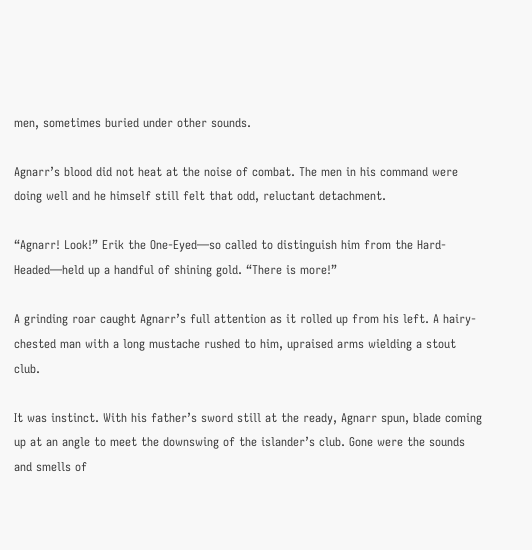men, sometimes buried under other sounds.

Agnarr’s blood did not heat at the noise of combat. The men in his command were doing well and he himself still felt that odd, reluctant detachment.

“Agnarr! Look!” Erik the One-Eyed—so called to distinguish him from the Hard-Headed—held up a handful of shining gold. “There is more!”

A grinding roar caught Agnarr’s full attention as it rolled up from his left. A hairy-chested man with a long mustache rushed to him, upraised arms wielding a stout club.

It was instinct. With his father’s sword still at the ready, Agnarr spun, blade coming up at an angle to meet the downswing of the islander’s club. Gone were the sounds and smells of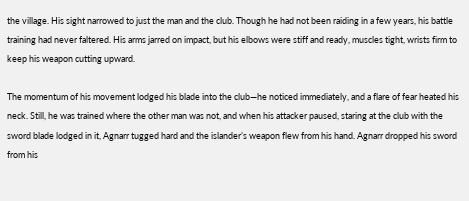the village. His sight narrowed to just the man and the club. Though he had not been raiding in a few years, his battle training had never faltered. His arms jarred on impact, but his elbows were stiff and ready, muscles tight, wrists firm to keep his weapon cutting upward.

The momentum of his movement lodged his blade into the club—he noticed immediately, and a flare of fear heated his neck. Still, he was trained where the other man was not, and when his attacker paused, staring at the club with the sword blade lodged in it, Agnarr tugged hard and the islander’s weapon flew from his hand. Agnarr dropped his sword from his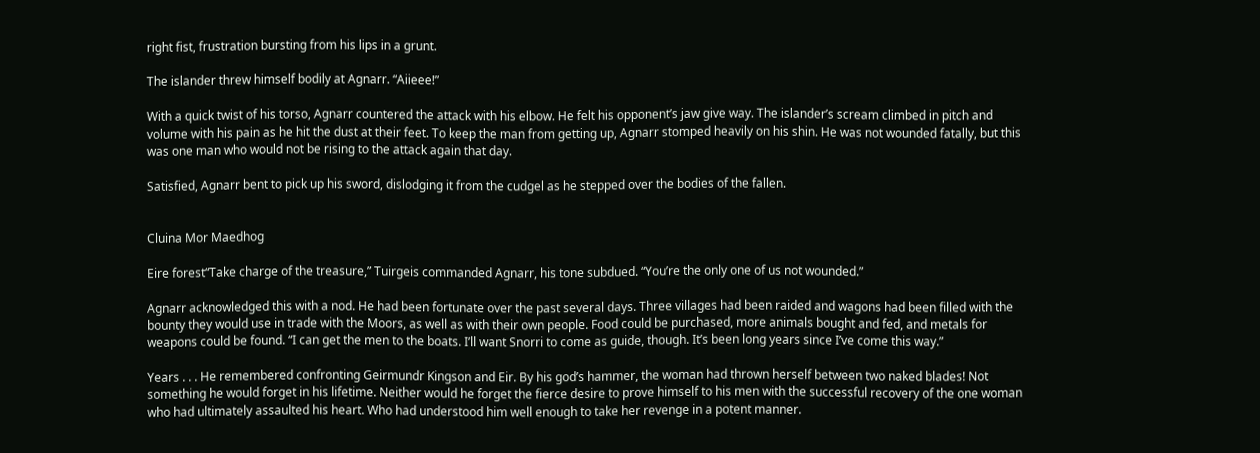right fist, frustration bursting from his lips in a grunt.

The islander threw himself bodily at Agnarr. “Aiieee!”

With a quick twist of his torso, Agnarr countered the attack with his elbow. He felt his opponent’s jaw give way. The islander’s scream climbed in pitch and volume with his pain as he hit the dust at their feet. To keep the man from getting up, Agnarr stomped heavily on his shin. He was not wounded fatally, but this was one man who would not be rising to the attack again that day.

Satisfied, Agnarr bent to pick up his sword, dislodging it from the cudgel as he stepped over the bodies of the fallen.


Cluina Mor Maedhog

Eire forest“Take charge of the treasure,” Tuirgeis commanded Agnarr, his tone subdued. “You’re the only one of us not wounded.”

Agnarr acknowledged this with a nod. He had been fortunate over the past several days. Three villages had been raided and wagons had been filled with the bounty they would use in trade with the Moors, as well as with their own people. Food could be purchased, more animals bought and fed, and metals for weapons could be found. “I can get the men to the boats. I’ll want Snorri to come as guide, though. It’s been long years since I’ve come this way.”

Years . . . He remembered confronting Geirmundr Kingson and Eir. By his god’s hammer, the woman had thrown herself between two naked blades! Not something he would forget in his lifetime. Neither would he forget the fierce desire to prove himself to his men with the successful recovery of the one woman who had ultimately assaulted his heart. Who had understood him well enough to take her revenge in a potent manner.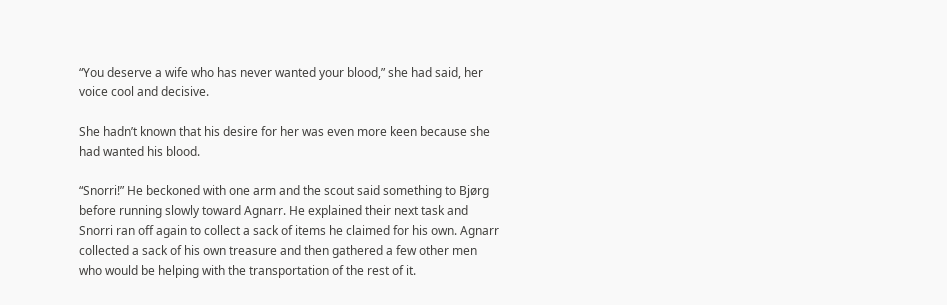“You deserve a wife who has never wanted your blood,” she had said, her voice cool and decisive.

She hadn’t known that his desire for her was even more keen because she had wanted his blood.

“Snorri!” He beckoned with one arm and the scout said something to Bjørg before running slowly toward Agnarr. He explained their next task and Snorri ran off again to collect a sack of items he claimed for his own. Agnarr collected a sack of his own treasure and then gathered a few other men who would be helping with the transportation of the rest of it.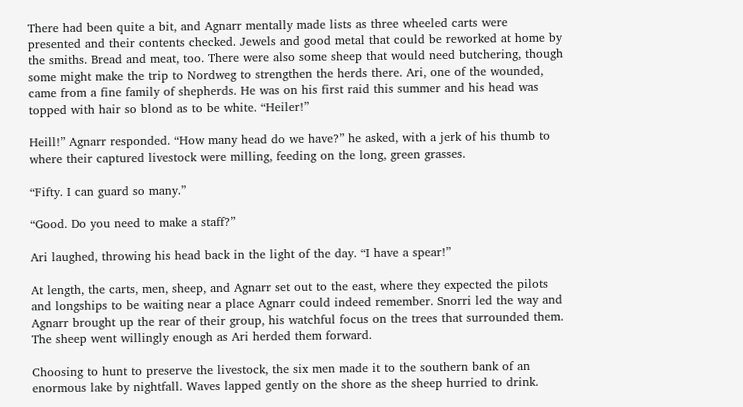There had been quite a bit, and Agnarr mentally made lists as three wheeled carts were presented and their contents checked. Jewels and good metal that could be reworked at home by the smiths. Bread and meat, too. There were also some sheep that would need butchering, though some might make the trip to Nordweg to strengthen the herds there. Ari, one of the wounded, came from a fine family of shepherds. He was on his first raid this summer and his head was topped with hair so blond as to be white. “Heiler!”

Heill!” Agnarr responded. “How many head do we have?” he asked, with a jerk of his thumb to where their captured livestock were milling, feeding on the long, green grasses.

“Fifty. I can guard so many.”

“Good. Do you need to make a staff?”

Ari laughed, throwing his head back in the light of the day. “I have a spear!”

At length, the carts, men, sheep, and Agnarr set out to the east, where they expected the pilots and longships to be waiting near a place Agnarr could indeed remember. Snorri led the way and Agnarr brought up the rear of their group, his watchful focus on the trees that surrounded them. The sheep went willingly enough as Ari herded them forward.

Choosing to hunt to preserve the livestock, the six men made it to the southern bank of an enormous lake by nightfall. Waves lapped gently on the shore as the sheep hurried to drink.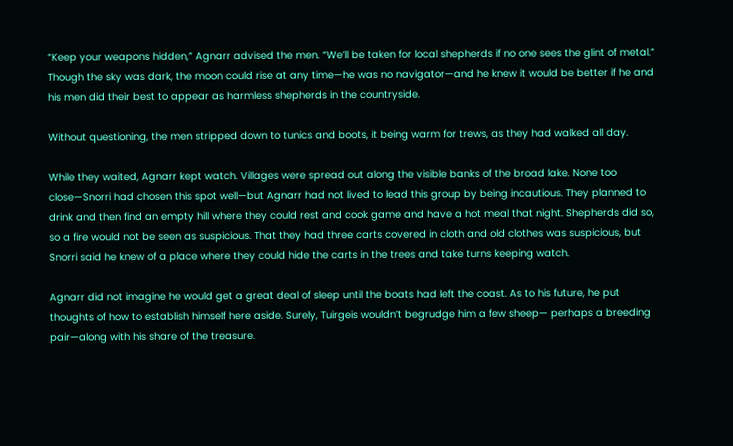“Keep your weapons hidden,” Agnarr advised the men. “We’ll be taken for local shepherds if no one sees the glint of metal.” Though the sky was dark, the moon could rise at any time—he was no navigator—and he knew it would be better if he and his men did their best to appear as harmless shepherds in the countryside.

Without questioning, the men stripped down to tunics and boots, it being warm for trews, as they had walked all day.

While they waited, Agnarr kept watch. Villages were spread out along the visible banks of the broad lake. None too close—Snorri had chosen this spot well—but Agnarr had not lived to lead this group by being incautious. They planned to drink and then find an empty hill where they could rest and cook game and have a hot meal that night. Shepherds did so, so a fire would not be seen as suspicious. That they had three carts covered in cloth and old clothes was suspicious, but Snorri said he knew of a place where they could hide the carts in the trees and take turns keeping watch.

Agnarr did not imagine he would get a great deal of sleep until the boats had left the coast. As to his future, he put thoughts of how to establish himself here aside. Surely, Tuirgeis wouldn’t begrudge him a few sheep— perhaps a breeding pair—along with his share of the treasure.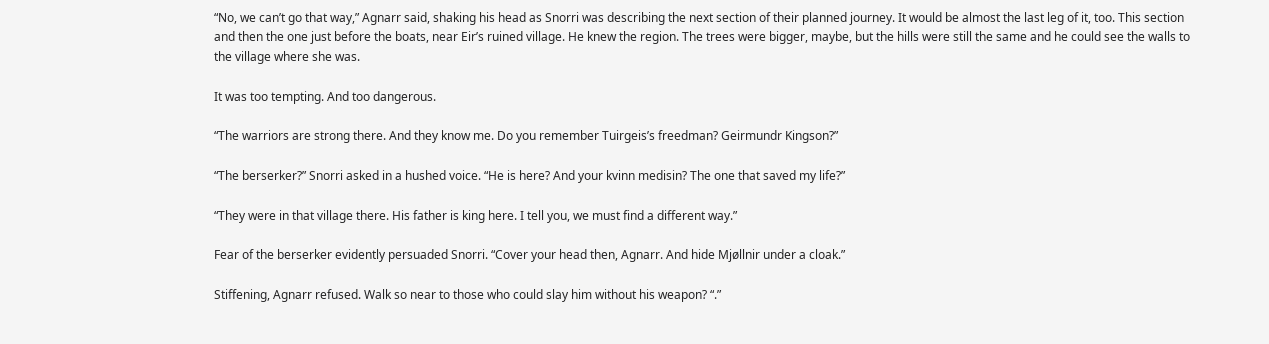“No, we can’t go that way,” Agnarr said, shaking his head as Snorri was describing the next section of their planned journey. It would be almost the last leg of it, too. This section and then the one just before the boats, near Eir’s ruined village. He knew the region. The trees were bigger, maybe, but the hills were still the same and he could see the walls to the village where she was.

It was too tempting. And too dangerous.

“The warriors are strong there. And they know me. Do you remember Tuirgeis’s freedman? Geirmundr Kingson?”

“The berserker?” Snorri asked in a hushed voice. “He is here? And your kvinn medisin? The one that saved my life?”

“They were in that village there. His father is king here. I tell you, we must find a different way.”

Fear of the berserker evidently persuaded Snorri. “Cover your head then, Agnarr. And hide Mjøllnir under a cloak.”

Stiffening, Agnarr refused. Walk so near to those who could slay him without his weapon? “.”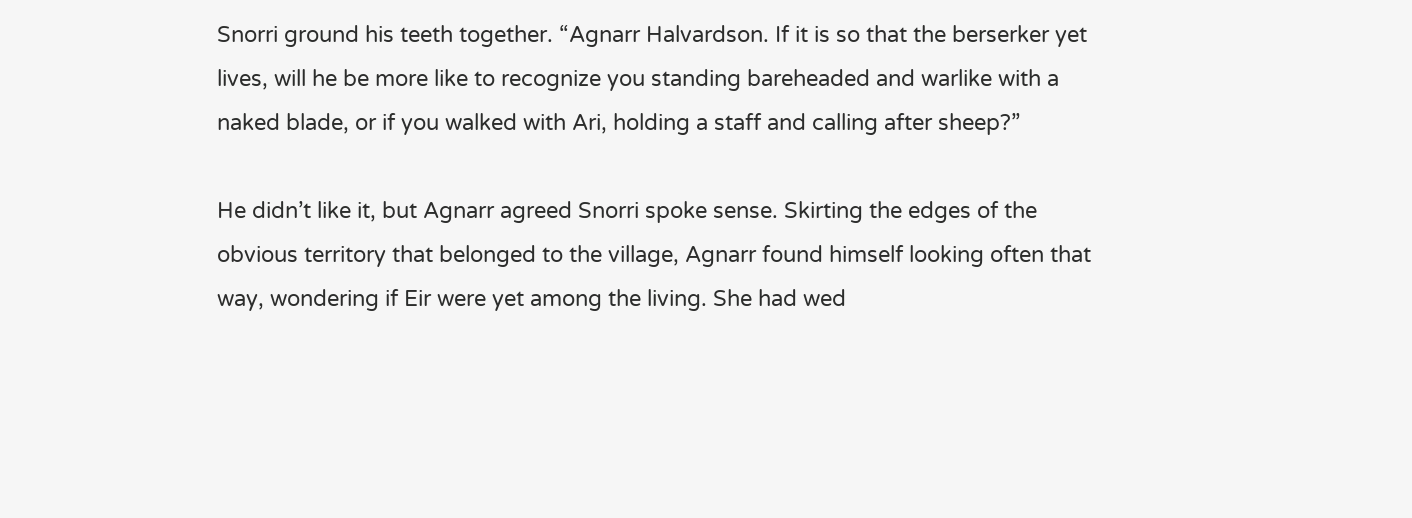Snorri ground his teeth together. “Agnarr Halvardson. If it is so that the berserker yet lives, will he be more like to recognize you standing bareheaded and warlike with a naked blade, or if you walked with Ari, holding a staff and calling after sheep?”

He didn’t like it, but Agnarr agreed Snorri spoke sense. Skirting the edges of the obvious territory that belonged to the village, Agnarr found himself looking often that way, wondering if Eir were yet among the living. She had wed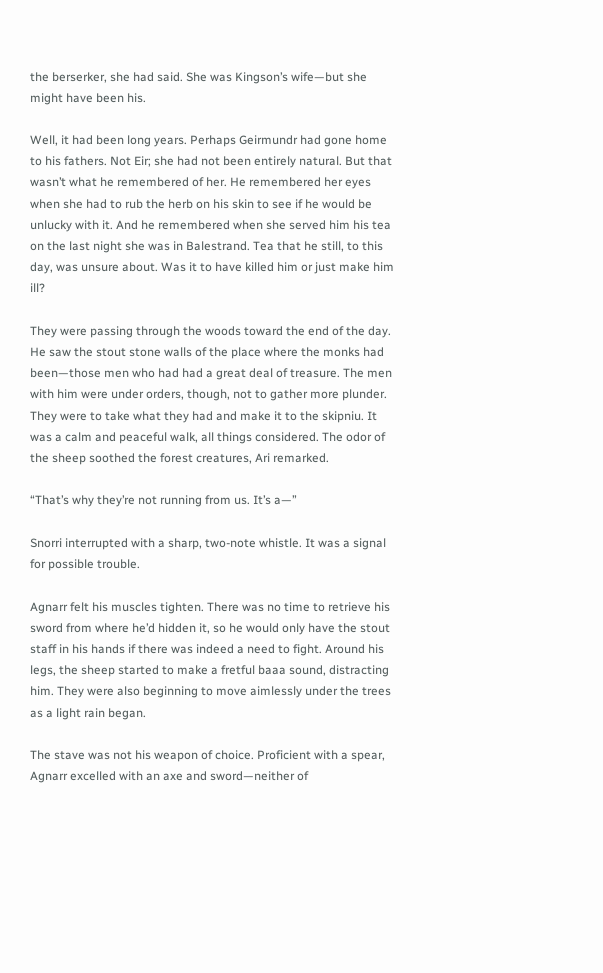the berserker, she had said. She was Kingson’s wife—but she might have been his.

Well, it had been long years. Perhaps Geirmundr had gone home to his fathers. Not Eir; she had not been entirely natural. But that wasn’t what he remembered of her. He remembered her eyes when she had to rub the herb on his skin to see if he would be unlucky with it. And he remembered when she served him his tea on the last night she was in Balestrand. Tea that he still, to this day, was unsure about. Was it to have killed him or just make him ill?

They were passing through the woods toward the end of the day. He saw the stout stone walls of the place where the monks had been—those men who had had a great deal of treasure. The men with him were under orders, though, not to gather more plunder. They were to take what they had and make it to the skipniu. It was a calm and peaceful walk, all things considered. The odor of the sheep soothed the forest creatures, Ari remarked.

“That’s why they’re not running from us. It’s a—”

Snorri interrupted with a sharp, two-note whistle. It was a signal for possible trouble.

Agnarr felt his muscles tighten. There was no time to retrieve his sword from where he’d hidden it, so he would only have the stout staff in his hands if there was indeed a need to fight. Around his legs, the sheep started to make a fretful baaa sound, distracting him. They were also beginning to move aimlessly under the trees as a light rain began.

The stave was not his weapon of choice. Proficient with a spear, Agnarr excelled with an axe and sword—neither of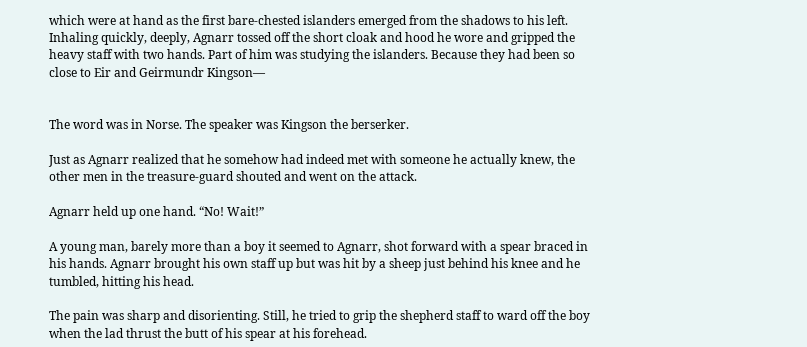which were at hand as the first bare-chested islanders emerged from the shadows to his left. Inhaling quickly, deeply, Agnarr tossed off the short cloak and hood he wore and gripped the heavy staff with two hands. Part of him was studying the islanders. Because they had been so close to Eir and Geirmundr Kingson—


The word was in Norse. The speaker was Kingson the berserker.

Just as Agnarr realized that he somehow had indeed met with someone he actually knew, the other men in the treasure-guard shouted and went on the attack.

Agnarr held up one hand. “No! Wait!”

A young man, barely more than a boy it seemed to Agnarr, shot forward with a spear braced in his hands. Agnarr brought his own staff up but was hit by a sheep just behind his knee and he tumbled, hitting his head.

The pain was sharp and disorienting. Still, he tried to grip the shepherd staff to ward off the boy when the lad thrust the butt of his spear at his forehead.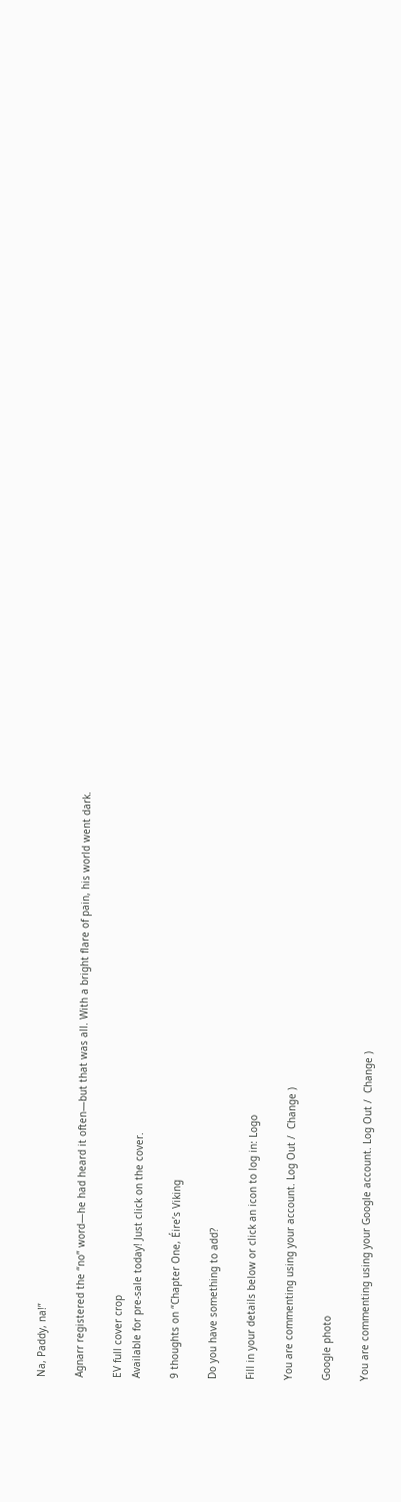Na, Paddy, na!”

Agnarr registered the “no” word—he had heard it often—but that was all. With a bright flare of pain, his world went dark.

EV full cover crop
Available for pre-sale today! Just click on the cover.

9 thoughts on “Chapter One, Éire’s Viking

Do you have something to add?

Fill in your details below or click an icon to log in: Logo

You are commenting using your account. Log Out /  Change )

Google photo

You are commenting using your Google account. Log Out /  Change )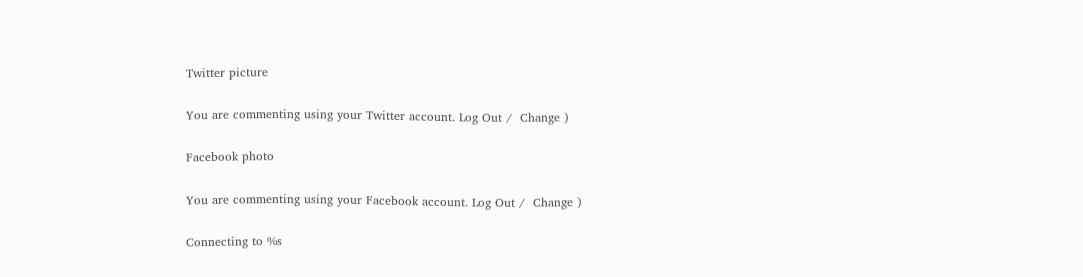Twitter picture

You are commenting using your Twitter account. Log Out /  Change )

Facebook photo

You are commenting using your Facebook account. Log Out /  Change )

Connecting to %s